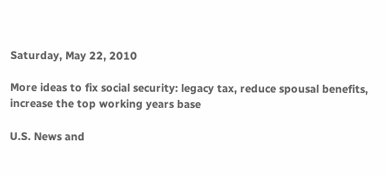Saturday, May 22, 2010

More ideas to fix social security: legacy tax, reduce spousal benefits, increase the top working years base

U.S. News and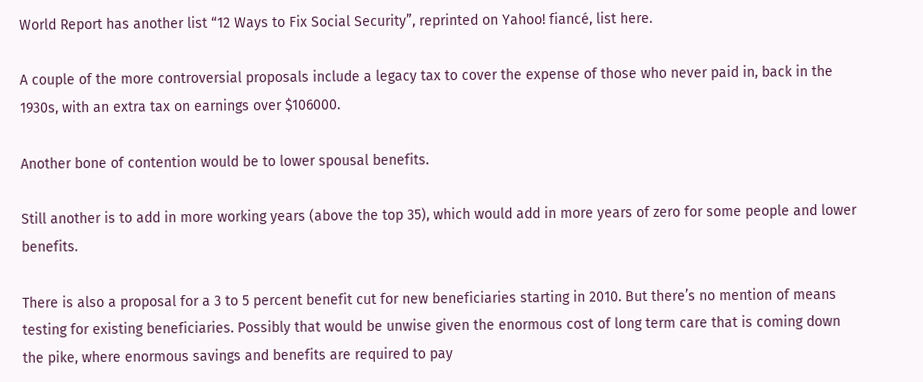World Report has another list “12 Ways to Fix Social Security”, reprinted on Yahoo! fiancé, list here.

A couple of the more controversial proposals include a legacy tax to cover the expense of those who never paid in, back in the 1930s, with an extra tax on earnings over $106000.

Another bone of contention would be to lower spousal benefits.

Still another is to add in more working years (above the top 35), which would add in more years of zero for some people and lower benefits.

There is also a proposal for a 3 to 5 percent benefit cut for new beneficiaries starting in 2010. But there’s no mention of means testing for existing beneficiaries. Possibly that would be unwise given the enormous cost of long term care that is coming down the pike, where enormous savings and benefits are required to pay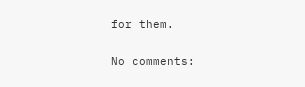for them.

No comments: